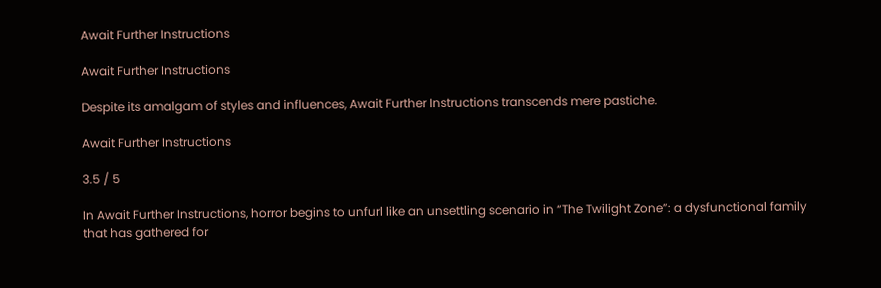Await Further Instructions

Await Further Instructions

Despite its amalgam of styles and influences, Await Further Instructions transcends mere pastiche.

Await Further Instructions

3.5 / 5

In Await Further Instructions, horror begins to unfurl like an unsettling scenario in “The Twilight Zone”: a dysfunctional family that has gathered for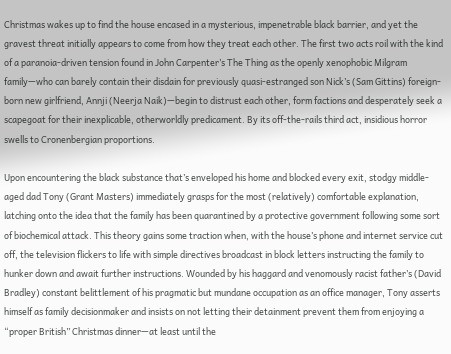Christmas wakes up to find the house encased in a mysterious, impenetrable black barrier, and yet the gravest threat initially appears to come from how they treat each other. The first two acts roil with the kind of a paranoia-driven tension found in John Carpenter’s The Thing as the openly xenophobic Milgram family—who can barely contain their disdain for previously quasi-estranged son Nick’s (Sam Gittins) foreign-born new girlfriend, Annji (Neerja Naik)—begin to distrust each other, form factions and desperately seek a scapegoat for their inexplicable, otherworldly predicament. By its off-the-rails third act, insidious horror swells to Cronenbergian proportions.

Upon encountering the black substance that’s enveloped his home and blocked every exit, stodgy middle-aged dad Tony (Grant Masters) immediately grasps for the most (relatively) comfortable explanation, latching onto the idea that the family has been quarantined by a protective government following some sort of biochemical attack. This theory gains some traction when, with the house’s phone and internet service cut off, the television flickers to life with simple directives broadcast in block letters instructing the family to hunker down and await further instructions. Wounded by his haggard and venomously racist father’s (David Bradley) constant belittlement of his pragmatic but mundane occupation as an office manager, Tony asserts himself as family decisionmaker and insists on not letting their detainment prevent them from enjoying a “proper British” Christmas dinner—at least until the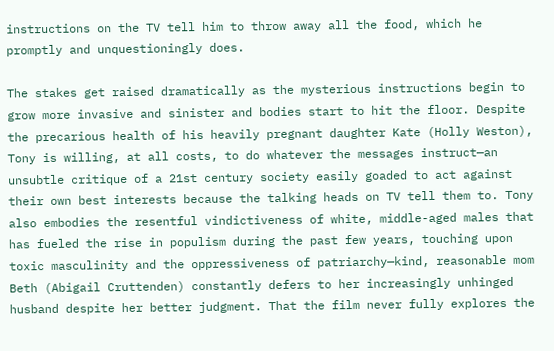instructions on the TV tell him to throw away all the food, which he promptly and unquestioningly does.

The stakes get raised dramatically as the mysterious instructions begin to grow more invasive and sinister and bodies start to hit the floor. Despite the precarious health of his heavily pregnant daughter Kate (Holly Weston), Tony is willing, at all costs, to do whatever the messages instruct—an unsubtle critique of a 21st century society easily goaded to act against their own best interests because the talking heads on TV tell them to. Tony also embodies the resentful vindictiveness of white, middle-aged males that has fueled the rise in populism during the past few years, touching upon toxic masculinity and the oppressiveness of patriarchy—kind, reasonable mom Beth (Abigail Cruttenden) constantly defers to her increasingly unhinged husband despite her better judgment. That the film never fully explores the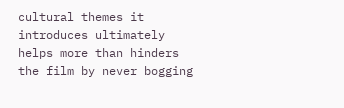cultural themes it introduces ultimately helps more than hinders the film by never bogging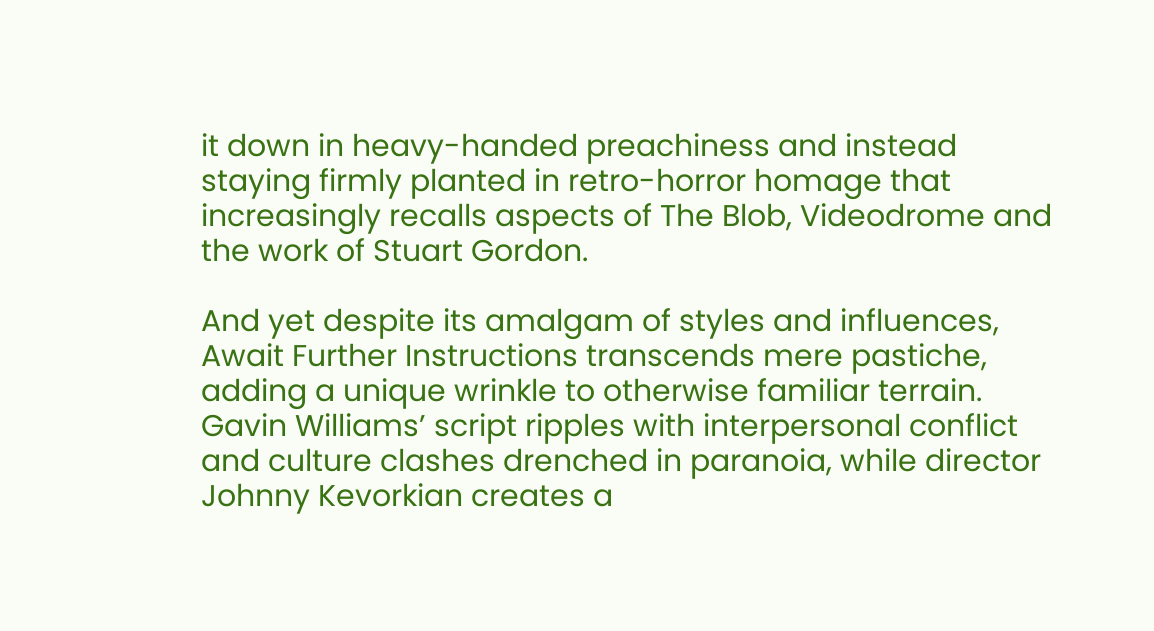it down in heavy-handed preachiness and instead staying firmly planted in retro-horror homage that increasingly recalls aspects of The Blob, Videodrome and the work of Stuart Gordon.

And yet despite its amalgam of styles and influences, Await Further Instructions transcends mere pastiche, adding a unique wrinkle to otherwise familiar terrain. Gavin Williams’ script ripples with interpersonal conflict and culture clashes drenched in paranoia, while director Johnny Kevorkian creates a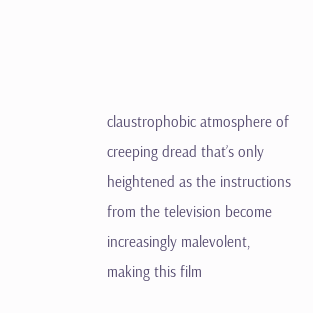claustrophobic atmosphere of creeping dread that’s only heightened as the instructions from the television become increasingly malevolent, making this film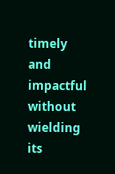timely and impactful without wielding its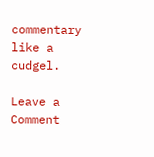commentary like a cudgel.

Leave a Comment